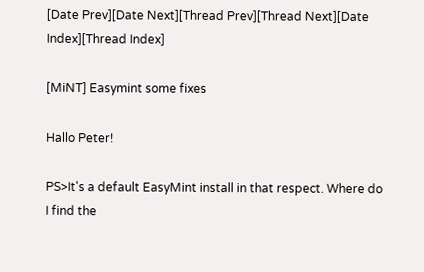[Date Prev][Date Next][Thread Prev][Thread Next][Date Index][Thread Index]

[MiNT] Easymint some fixes

Hallo Peter!

PS>It's a default EasyMint install in that respect. Where do I find the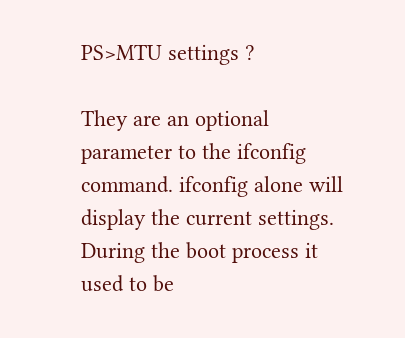PS>MTU settings ?

They are an optional parameter to the ifconfig command. ifconfig alone will
display the current settings. During the boot process it used to be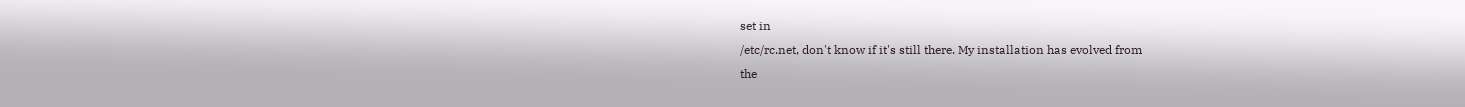set in
/etc/rc.net, don't know if it's still there. My installation has evolved from
the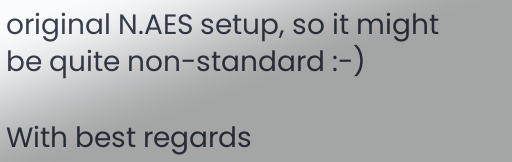original N.AES setup, so it might be quite non-standard :-)

With best regards